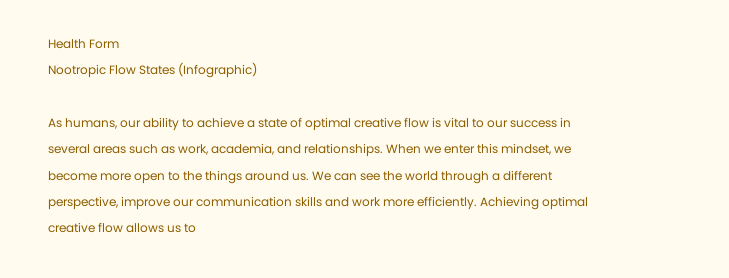Health Form
Nootropic Flow States (Infographic)

As humans, our ability to achieve a state of optimal creative flow is vital to our success in several areas such as work, academia, and relationships. When we enter this mindset, we become more open to the things around us. We can see the world through a different perspective, improve our communication skills and work more efficiently. Achieving optimal creative flow allows us to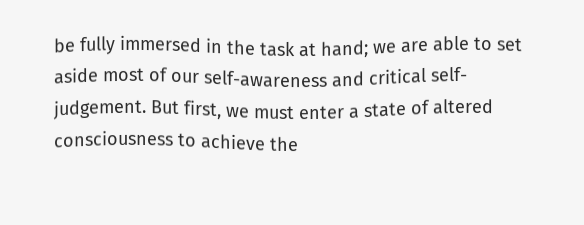be fully immersed in the task at hand; we are able to set aside most of our self-awareness and critical self-judgement. But first, we must enter a state of altered consciousness to achieve the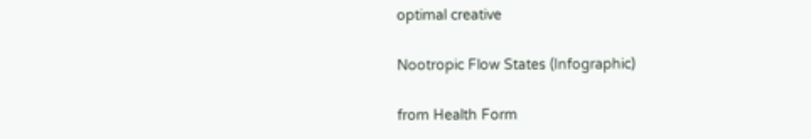optimal creative

Nootropic Flow States (Infographic)

from Health Form